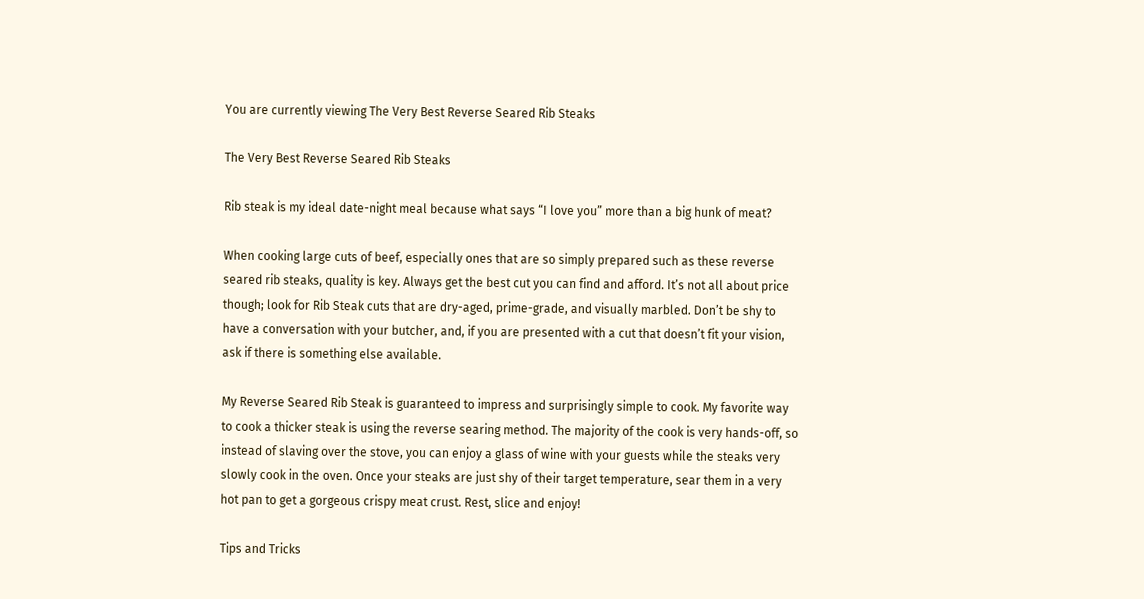You are currently viewing The Very Best Reverse Seared Rib Steaks

The Very Best Reverse Seared Rib Steaks

Rib steak is my ideal date-night meal because what says “I love you” more than a big hunk of meat?

When cooking large cuts of beef, especially ones that are so simply prepared such as these reverse seared rib steaks, quality is key. Always get the best cut you can find and afford. It’s not all about price though; look for Rib Steak cuts that are dry-aged, prime-grade, and visually marbled. Don’t be shy to have a conversation with your butcher, and, if you are presented with a cut that doesn’t fit your vision, ask if there is something else available.

My Reverse Seared Rib Steak is guaranteed to impress and surprisingly simple to cook. My favorite way to cook a thicker steak is using the reverse searing method. The majority of the cook is very hands-off, so instead of slaving over the stove, you can enjoy a glass of wine with your guests while the steaks very slowly cook in the oven. Once your steaks are just shy of their target temperature, sear them in a very hot pan to get a gorgeous crispy meat crust. Rest, slice and enjoy!

Tips and Tricks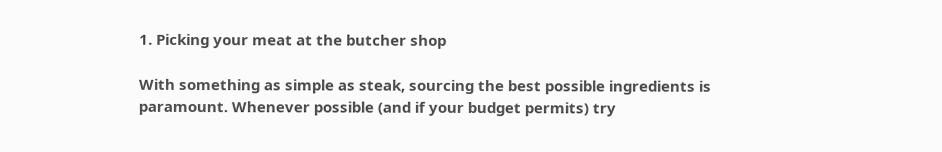1. Picking your meat at the butcher shop

With something as simple as steak, sourcing the best possible ingredients is paramount. Whenever possible (and if your budget permits) try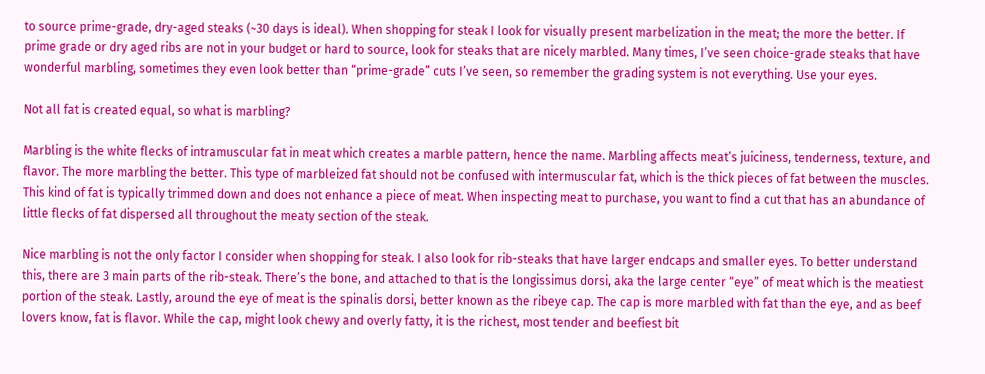to source prime-grade, dry-aged steaks (~30 days is ideal). When shopping for steak I look for visually present marbelization in the meat; the more the better. If prime grade or dry aged ribs are not in your budget or hard to source, look for steaks that are nicely marbled. Many times, I’ve seen choice-grade steaks that have wonderful marbling, sometimes they even look better than “prime-grade” cuts I’ve seen, so remember the grading system is not everything. Use your eyes.

Not all fat is created equal, so what is marbling?

Marbling is the white flecks of intramuscular fat in meat which creates a marble pattern, hence the name. Marbling affects meat’s juiciness, tenderness, texture, and flavor. The more marbling the better. This type of marbleized fat should not be confused with intermuscular fat, which is the thick pieces of fat between the muscles. This kind of fat is typically trimmed down and does not enhance a piece of meat. When inspecting meat to purchase, you want to find a cut that has an abundance of little flecks of fat dispersed all throughout the meaty section of the steak.

Nice marbling is not the only factor I consider when shopping for steak. I also look for rib-steaks that have larger endcaps and smaller eyes. To better understand this, there are 3 main parts of the rib-steak. There’s the bone, and attached to that is the longissimus dorsi, aka the large center “eye” of meat which is the meatiest portion of the steak. Lastly, around the eye of meat is the spinalis dorsi, better known as the ribeye cap. The cap is more marbled with fat than the eye, and as beef lovers know, fat is flavor. While the cap, might look chewy and overly fatty, it is the richest, most tender and beefiest bit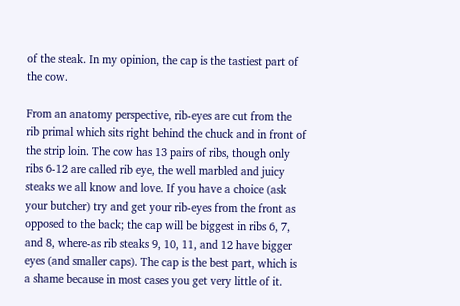of the steak. In my opinion, the cap is the tastiest part of the cow.

From an anatomy perspective, rib-eyes are cut from the rib primal which sits right behind the chuck and in front of the strip loin. The cow has 13 pairs of ribs, though only ribs 6-12 are called rib eye, the well marbled and juicy steaks we all know and love. If you have a choice (ask your butcher) try and get your rib-eyes from the front as opposed to the back; the cap will be biggest in ribs 6, 7, and 8, where-as rib steaks 9, 10, 11, and 12 have bigger eyes (and smaller caps). The cap is the best part, which is a shame because in most cases you get very little of it.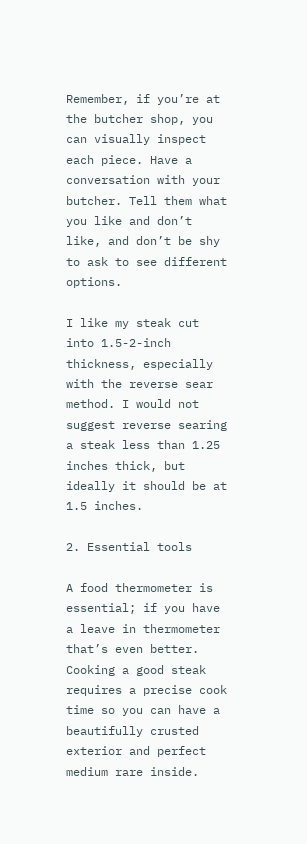Remember, if you’re at the butcher shop, you can visually inspect each piece. Have a conversation with your butcher. Tell them what you like and don’t like, and don’t be shy to ask to see different options.

I like my steak cut into 1.5-2-inch thickness, especially with the reverse sear method. I would not suggest reverse searing a steak less than 1.25 inches thick, but ideally it should be at 1.5 inches.

2. Essential tools

A food thermometer is essential; if you have a leave in thermometer that’s even better. Cooking a good steak requires a precise cook time so you can have a beautifully crusted exterior and perfect medium rare inside.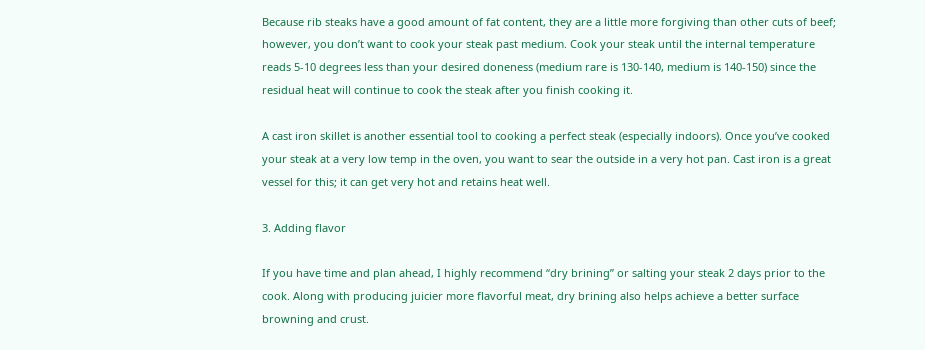Because rib steaks have a good amount of fat content, they are a little more forgiving than other cuts of beef; however, you don’t want to cook your steak past medium. Cook your steak until the internal temperature reads 5-10 degrees less than your desired doneness (medium rare is 130-140, medium is 140-150) since the residual heat will continue to cook the steak after you finish cooking it.

A cast iron skillet is another essential tool to cooking a perfect steak (especially indoors). Once you’ve cooked your steak at a very low temp in the oven, you want to sear the outside in a very hot pan. Cast iron is a great vessel for this; it can get very hot and retains heat well.

3. Adding flavor

If you have time and plan ahead, I highly recommend “dry brining” or salting your steak 2 days prior to the cook. Along with producing juicier more flavorful meat, dry brining also helps achieve a better surface browning and crust.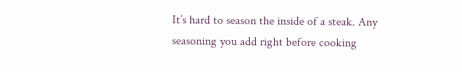It’s hard to season the inside of a steak. Any seasoning you add right before cooking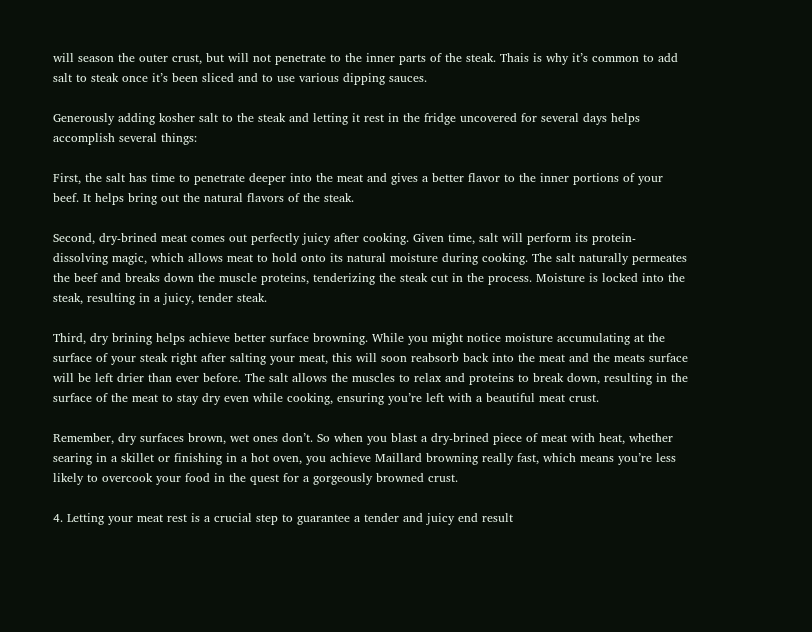will season the outer crust, but will not penetrate to the inner parts of the steak. Thais is why it’s common to add salt to steak once it’s been sliced and to use various dipping sauces.

Generously adding kosher salt to the steak and letting it rest in the fridge uncovered for several days helps accomplish several things:

First, the salt has time to penetrate deeper into the meat and gives a better flavor to the inner portions of your beef. It helps bring out the natural flavors of the steak.

Second, dry-brined meat comes out perfectly juicy after cooking. Given time, salt will perform its protein-dissolving magic, which allows meat to hold onto its natural moisture during cooking. The salt naturally permeates the beef and breaks down the muscle proteins, tenderizing the steak cut in the process. Moisture is locked into the steak, resulting in a juicy, tender steak.

Third, dry brining helps achieve better surface browning. While you might notice moisture accumulating at the surface of your steak right after salting your meat, this will soon reabsorb back into the meat and the meats surface will be left drier than ever before. The salt allows the muscles to relax and proteins to break down, resulting in the surface of the meat to stay dry even while cooking, ensuring you’re left with a beautiful meat crust.

Remember, dry surfaces brown, wet ones don’t. So when you blast a dry-brined piece of meat with heat, whether searing in a skillet or finishing in a hot oven, you achieve Maillard browning really fast, which means you’re less likely to overcook your food in the quest for a gorgeously browned crust.

4. Letting your meat rest is a crucial step to guarantee a tender and juicy end result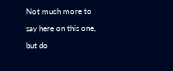Not much more to say here on this one, but do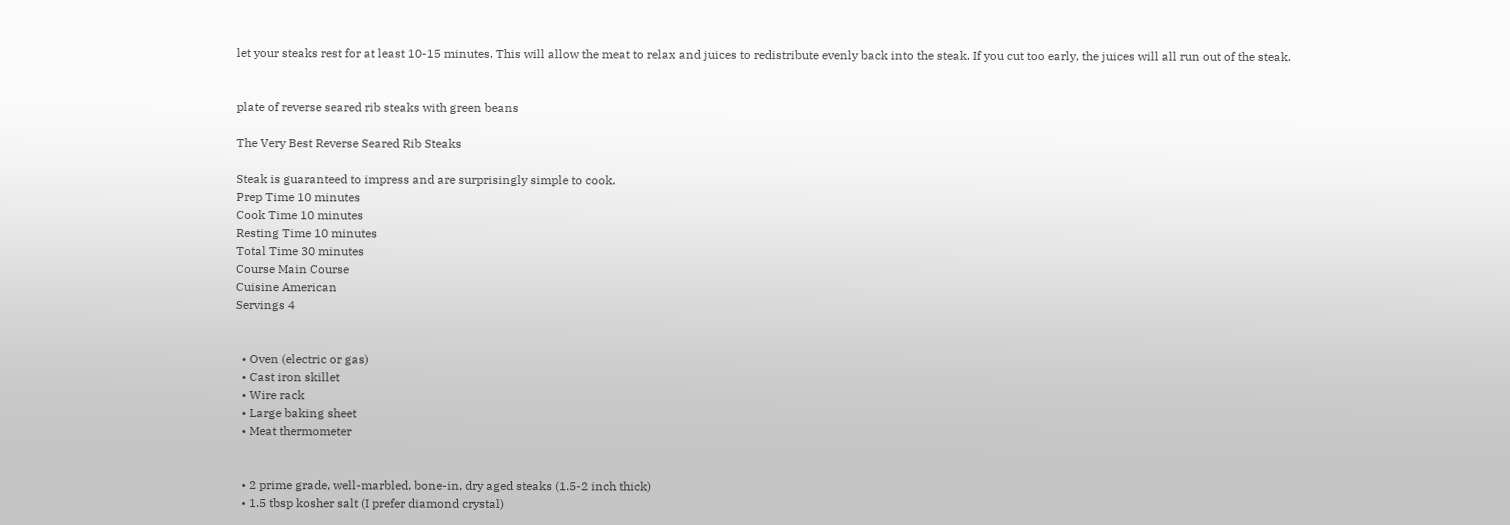let your steaks rest for at least 10-15 minutes. This will allow the meat to relax and juices to redistribute evenly back into the steak. If you cut too early, the juices will all run out of the steak.


plate of reverse seared rib steaks with green beans

The Very Best Reverse Seared Rib Steaks

Steak is guaranteed to impress and are surprisingly simple to cook.
Prep Time 10 minutes
Cook Time 10 minutes
Resting Time 10 minutes
Total Time 30 minutes
Course Main Course
Cuisine American
Servings 4


  • Oven (electric or gas)
  • Cast iron skillet
  • Wire rack
  • Large baking sheet
  • Meat thermometer


  • 2 prime grade, well-marbled, bone-in, dry aged steaks (1.5-2 inch thick)
  • 1.5 tbsp kosher salt (I prefer diamond crystal)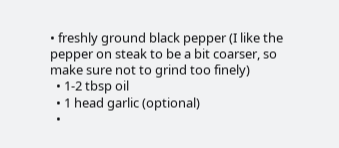• freshly ground black pepper (I like the pepper on steak to be a bit coarser, so make sure not to grind too finely)
  • 1-2 tbsp oil
  • 1 head garlic (optional)
  •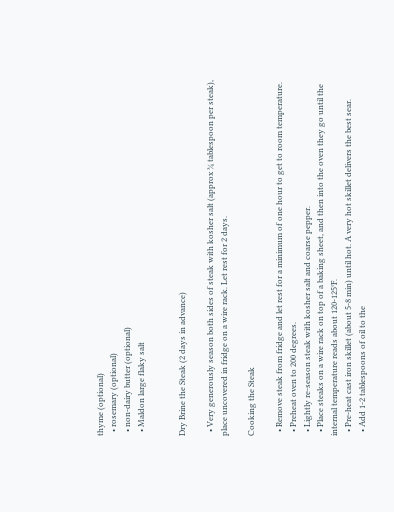thyme (optional)
  • rosemary (optional)
  • non-dairy butter (optional)
  • Maldon large flaky salt


Dry Brine the Steak (2 days in advance)

  • Very generously season both sides of steak with kosher salt (approx ¾ tablespoon per steak), place uncovered in fridge on a wire rack. Let rest for 2 days.

Cooking the Steak

  • Remove steak from fridge and let rest for a minimum of one hour to get to room temperature.
  • Preheat oven to 200 degrees.
  • Lightly re-season steak with kosher salt and coarse pepper.
  • Place steaks on a wire rack on top of a baking sheet, and then into the oven they go until the internal temperature reads about 120-125°F.
  • Pre-heat cast iron skillet (about 5-8 min) until hot. A very hot skillet delivers the best sear.
  • Add 1-2 tablespoons of oil to the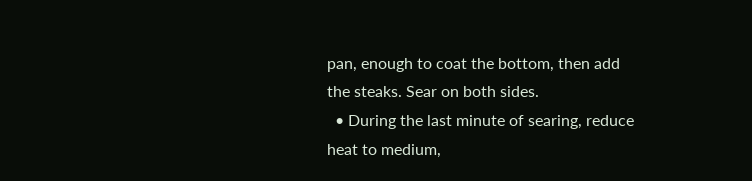pan, enough to coat the bottom, then add the steaks. Sear on both sides.
  • During the last minute of searing, reduce heat to medium,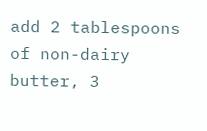add 2 tablespoons of non-dairy butter, 3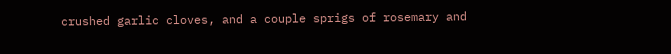crushed garlic cloves, and a couple sprigs of rosemary and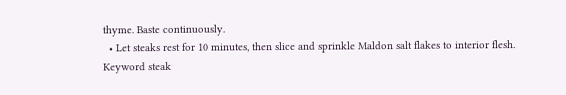thyme. Baste continuously.
  • Let steaks rest for 10 minutes, then slice and sprinkle Maldon salt flakes to interior flesh.
Keyword steak